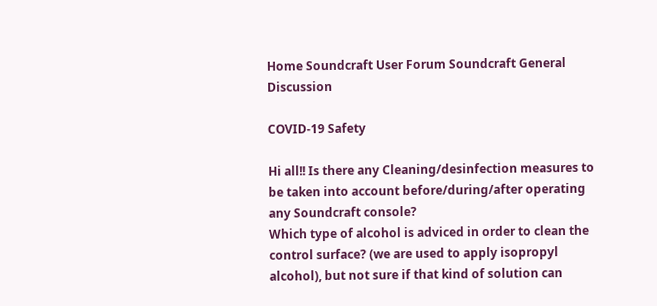Home Soundcraft User Forum Soundcraft General Discussion

COVID-19 Safety

Hi all!! Is there any Cleaning/desinfection measures to be taken into account before/during/after operating any Soundcraft console?
Which type of alcohol is adviced in order to clean the control surface? (we are used to apply isopropyl alcohol), but not sure if that kind of solution can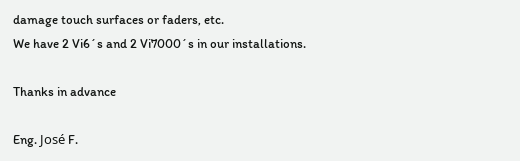damage touch surfaces or faders, etc.
We have 2 Vi6´s and 2 Vi7000´s in our installations.

Thanks in advance

Eng. José F.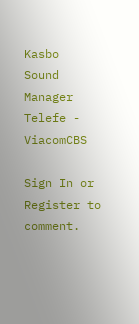Kasbo
Sound Manager
Telefe - ViacomCBS

Sign In or Register to comment.